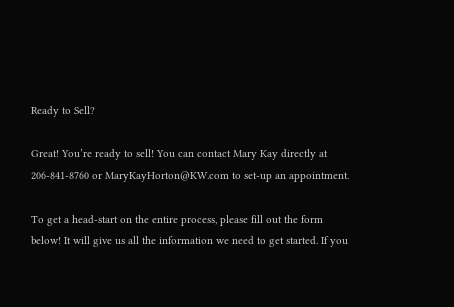Ready to Sell?

Great! You’re ready to sell! You can contact Mary Kay directly at 206-841-8760 or MaryKayHorton@KW.com to set-up an appointment.

To get a head-start on the entire process, please fill out the form below! It will give us all the information we need to get started. If you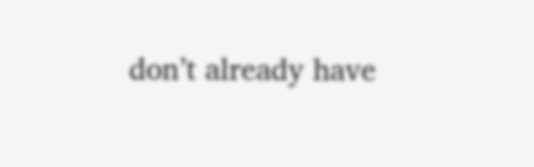don’t already have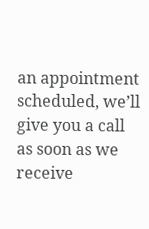an appointment scheduled, we’ll give you a call as soon as we receive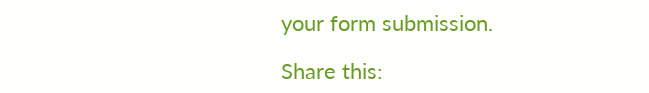your form submission.

Share this: